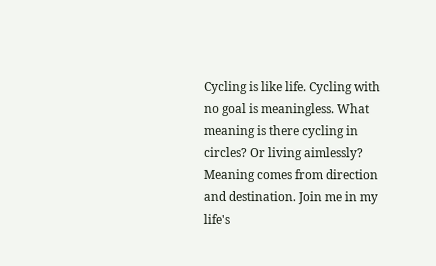Cycling is like life. Cycling with no goal is meaningless. What meaning is there cycling in circles? Or living aimlessly? Meaning comes from direction and destination. Join me in my life's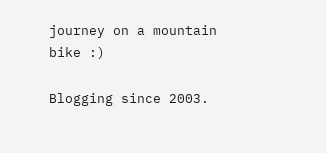journey on a mountain bike :)

Blogging since 2003.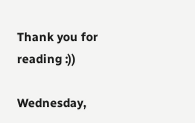Thank you for reading :))

Wednesday,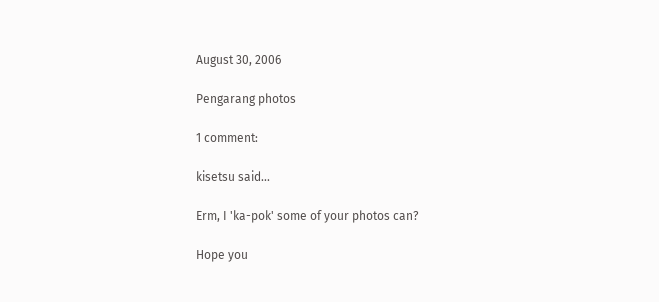August 30, 2006

Pengarang photos

1 comment:

kisetsu said...

Erm, I 'ka-pok' some of your photos can?

Hope you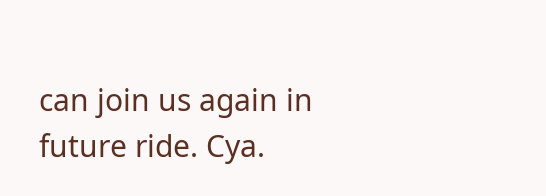can join us again in future ride. Cya.